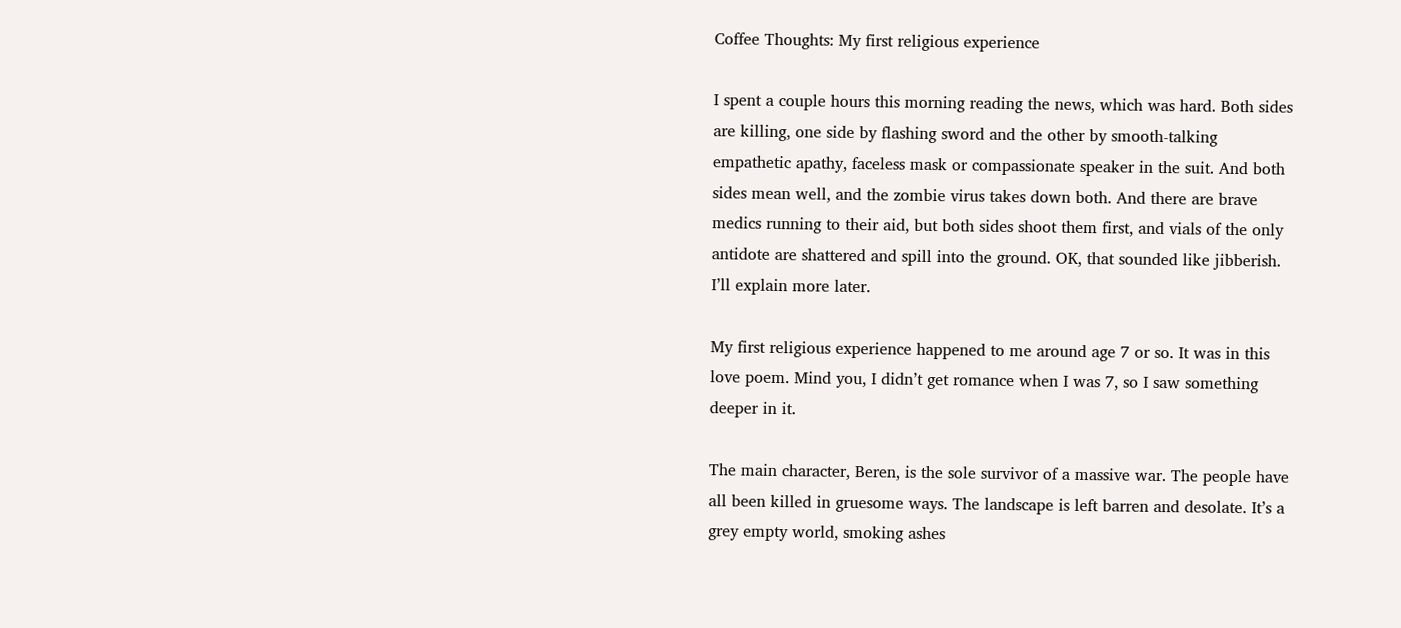Coffee Thoughts: My first religious experience

I spent a couple hours this morning reading the news, which was hard. Both sides are killing, one side by flashing sword and the other by smooth-talking empathetic apathy, faceless mask or compassionate speaker in the suit. And both sides mean well, and the zombie virus takes down both. And there are brave medics running to their aid, but both sides shoot them first, and vials of the only antidote are shattered and spill into the ground. OK, that sounded like jibberish. I’ll explain more later.

My first religious experience happened to me around age 7 or so. It was in this love poem. Mind you, I didn’t get romance when I was 7, so I saw something deeper in it.

The main character, Beren, is the sole survivor of a massive war. The people have all been killed in gruesome ways. The landscape is left barren and desolate. It’s a grey empty world, smoking ashes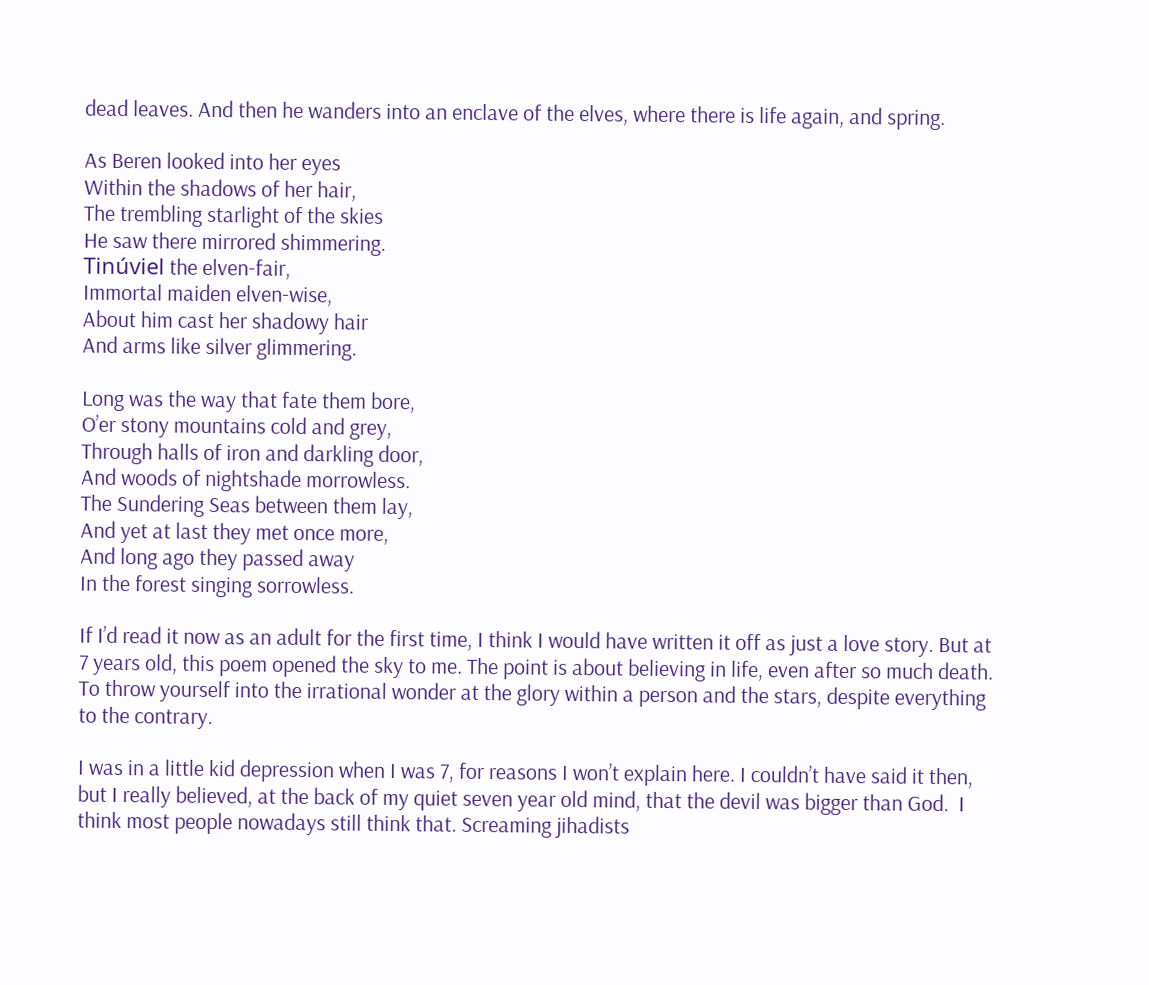dead leaves. And then he wanders into an enclave of the elves, where there is life again, and spring.

As Beren looked into her eyes
Within the shadows of her hair,
The trembling starlight of the skies
He saw there mirrored shimmering.
Tinúviel the elven-fair,
Immortal maiden elven-wise,
About him cast her shadowy hair
And arms like silver glimmering.

Long was the way that fate them bore,
O’er stony mountains cold and grey,
Through halls of iron and darkling door,
And woods of nightshade morrowless.
The Sundering Seas between them lay,
And yet at last they met once more,
And long ago they passed away
In the forest singing sorrowless.

If I’d read it now as an adult for the first time, I think I would have written it off as just a love story. But at 7 years old, this poem opened the sky to me. The point is about believing in life, even after so much death. To throw yourself into the irrational wonder at the glory within a person and the stars, despite everything to the contrary.

I was in a little kid depression when I was 7, for reasons I won’t explain here. I couldn’t have said it then, but I really believed, at the back of my quiet seven year old mind, that the devil was bigger than God.  I think most people nowadays still think that. Screaming jihadists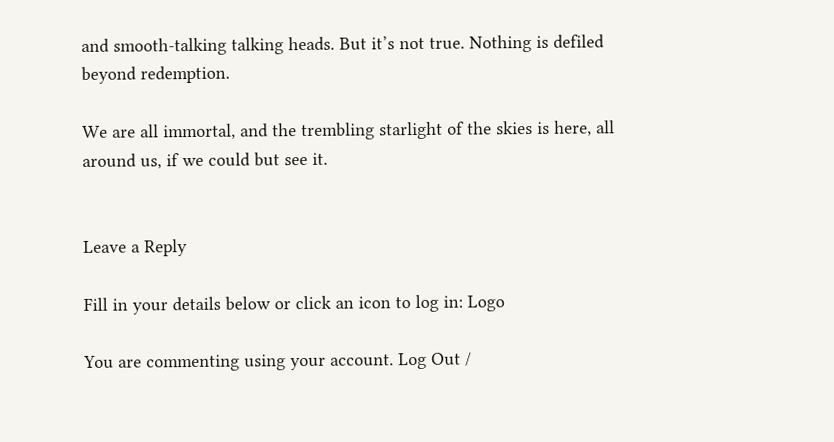and smooth-talking talking heads. But it’s not true. Nothing is defiled beyond redemption.

We are all immortal, and the trembling starlight of the skies is here, all around us, if we could but see it.


Leave a Reply

Fill in your details below or click an icon to log in: Logo

You are commenting using your account. Log Out /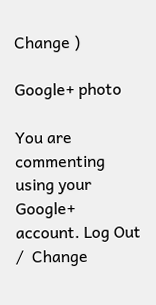Change )

Google+ photo

You are commenting using your Google+ account. Log Out /  Change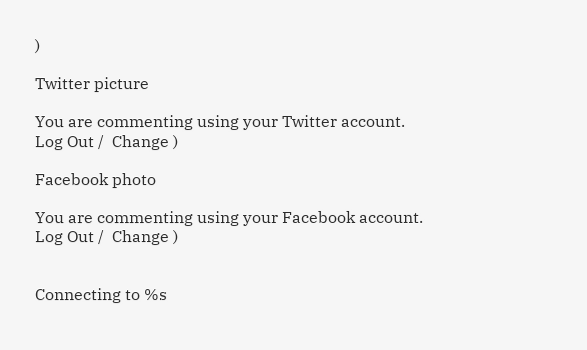)

Twitter picture

You are commenting using your Twitter account. Log Out /  Change )

Facebook photo

You are commenting using your Facebook account. Log Out /  Change )


Connecting to %s